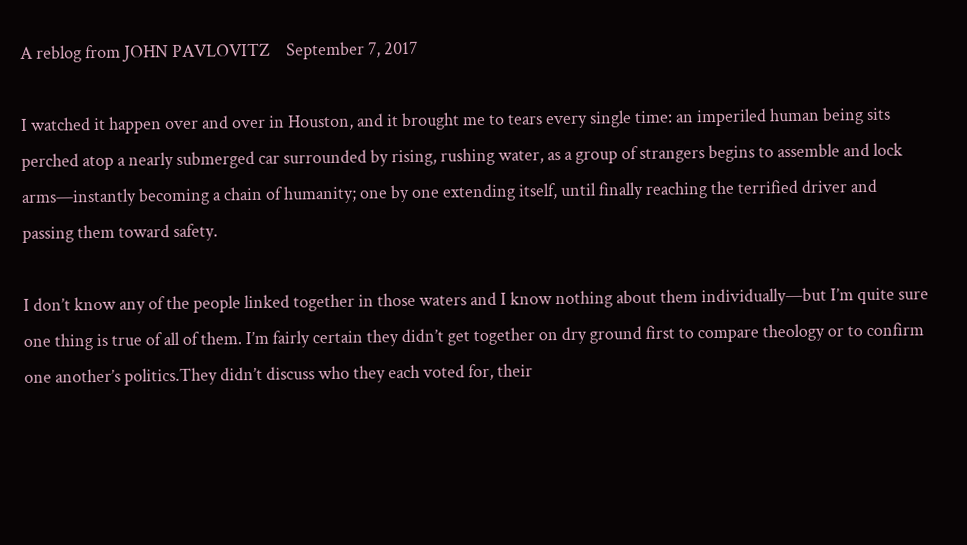A reblog from JOHN PAVLOVITZ    September 7, 2017

I watched it happen over and over in Houston, and it brought me to tears every single time: an imperiled human being sits perched atop a nearly submerged car surrounded by rising, rushing water, as a group of strangers begins to assemble and lock arms—instantly becoming a chain of humanity; one by one extending itself, until finally reaching the terrified driver and passing them toward safety.

I don’t know any of the people linked together in those waters and I know nothing about them individually—but I’m quite sure one thing is true of all of them. I’m fairly certain they didn’t get together on dry ground first to compare theology or to confirm one another’s politics.They didn’t discuss who they each voted for, their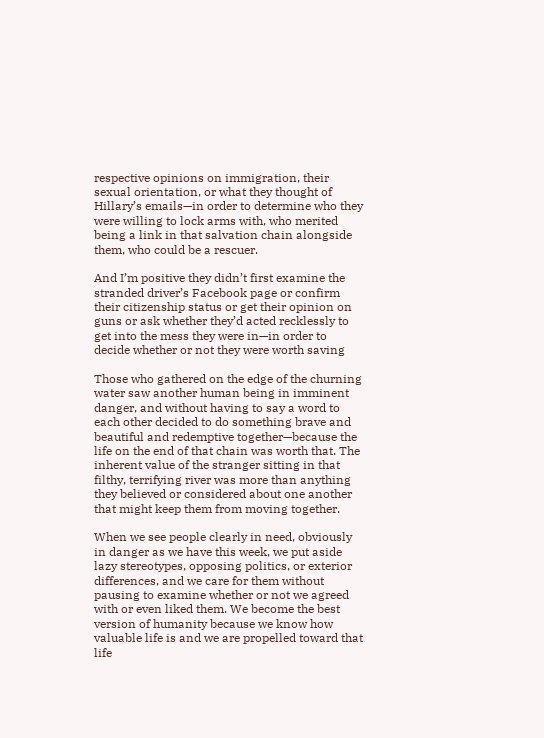respective opinions on immigration, their sexual orientation, or what they thought of Hillary’s emails—in order to determine who they were willing to lock arms with, who merited being a link in that salvation chain alongside them, who could be a rescuer.

And I’m positive they didn’t first examine the stranded driver’s Facebook page or confirm their citizenship status or get their opinion on guns or ask whether they’d acted recklessly to get into the mess they were in—in order to decide whether or not they were worth saving

Those who gathered on the edge of the churning water saw another human being in imminent danger, and without having to say a word to each other decided to do something brave and beautiful and redemptive together—because the life on the end of that chain was worth that. The inherent value of the stranger sitting in that filthy, terrifying river was more than anything they believed or considered about one another that might keep them from moving together.

When we see people clearly in need, obviously in danger as we have this week, we put aside lazy stereotypes, opposing politics, or exterior differences, and we care for them without pausing to examine whether or not we agreed with or even liked them. We become the best version of humanity because we know how valuable life is and we are propelled toward that life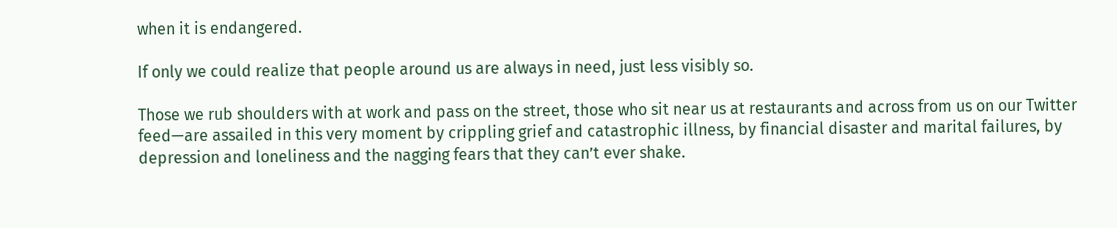when it is endangered.

If only we could realize that people around us are always in need, just less visibly so.

Those we rub shoulders with at work and pass on the street, those who sit near us at restaurants and across from us on our Twitter feed—are assailed in this very moment by crippling grief and catastrophic illness, by financial disaster and marital failures, by depression and loneliness and the nagging fears that they can’t ever shake.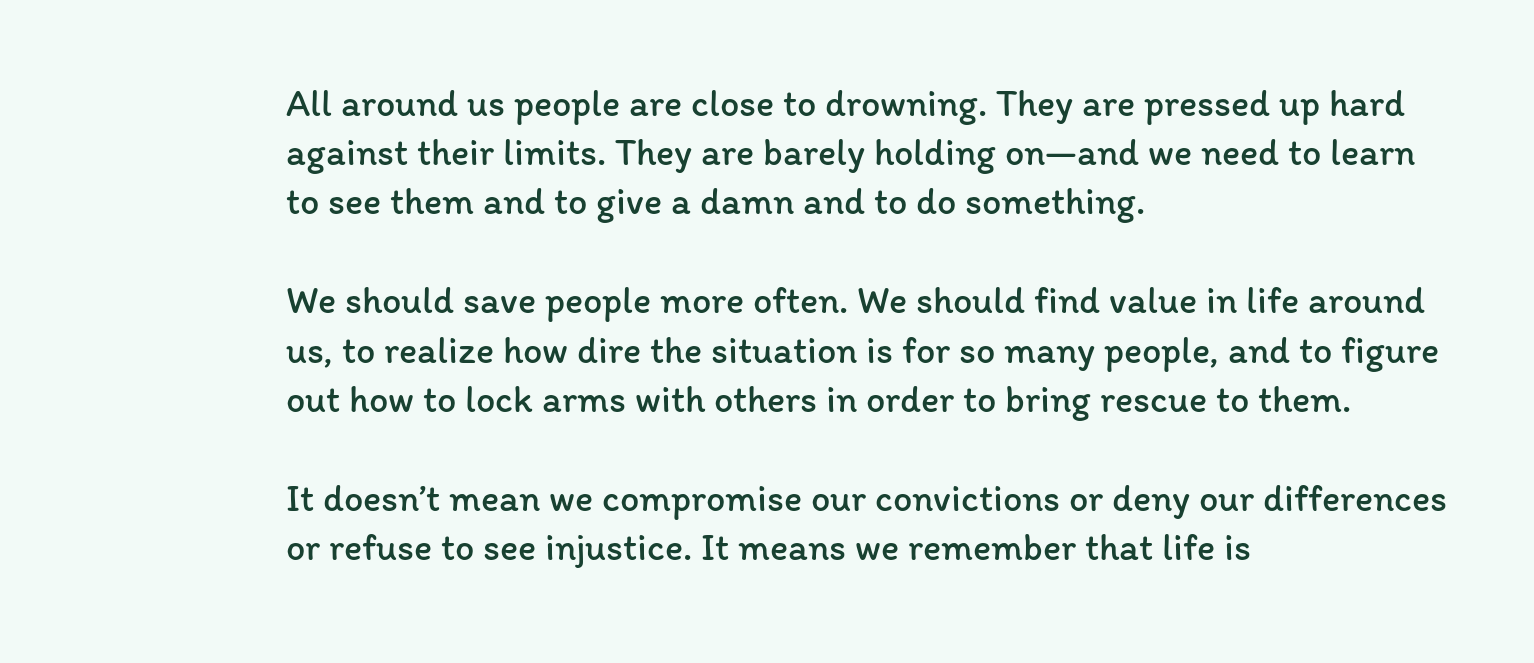All around us people are close to drowning. They are pressed up hard against their limits. They are barely holding on—and we need to learn to see them and to give a damn and to do something.

We should save people more often. We should find value in life around us, to realize how dire the situation is for so many people, and to figure out how to lock arms with others in order to bring rescue to them.

It doesn’t mean we compromise our convictions or deny our differences or refuse to see injustice. It means we remember that life is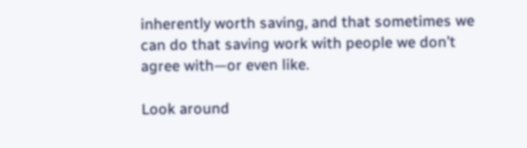inherently worth saving, and that sometimes we can do that saving work with people we don’t agree with—or even like.

Look around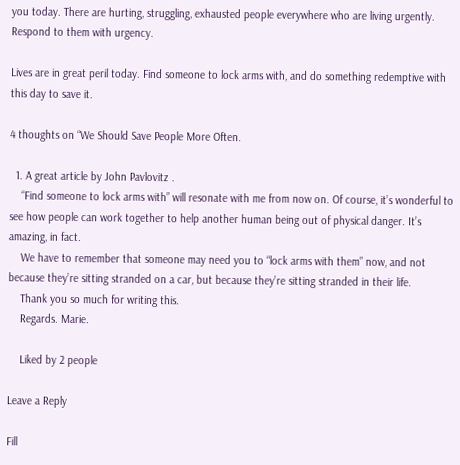you today. There are hurting, struggling, exhausted people everywhere who are living urgently. Respond to them with urgency.

Lives are in great peril today. Find someone to lock arms with, and do something redemptive with this day to save it.

4 thoughts on “We Should Save People More Often.

  1. A great article by John Pavlovitz .
    “Find someone to lock arms with” will resonate with me from now on. Of course, it’s wonderful to see how people can work together to help another human being out of physical danger. It’s amazing, in fact.
    We have to remember that someone may need you to “lock arms with them” now, and not because they’re sitting stranded on a car, but because they’re sitting stranded in their life.
    Thank you so much for writing this.
    Regards. Marie.

    Liked by 2 people

Leave a Reply

Fill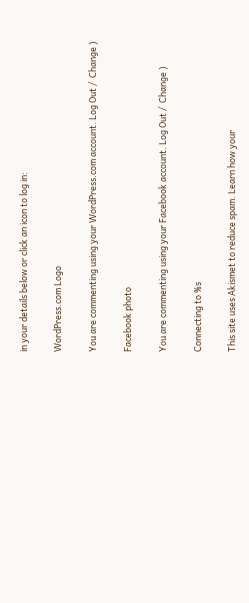in your details below or click an icon to log in:

WordPress.com Logo

You are commenting using your WordPress.com account. Log Out /  Change )

Facebook photo

You are commenting using your Facebook account. Log Out /  Change )

Connecting to %s

This site uses Akismet to reduce spam. Learn how your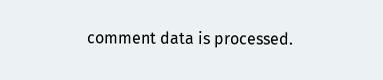comment data is processed.